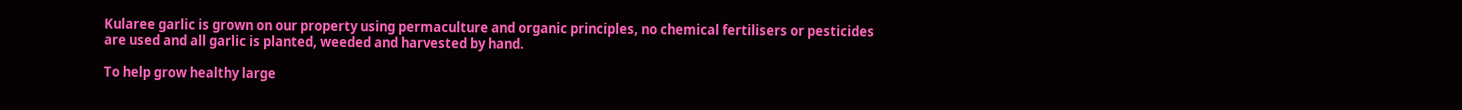Kularee garlic is grown on our property using permaculture and organic principles, no chemical fertilisers or pesticides are used and all garlic is planted, weeded and harvested by hand.

To help grow healthy large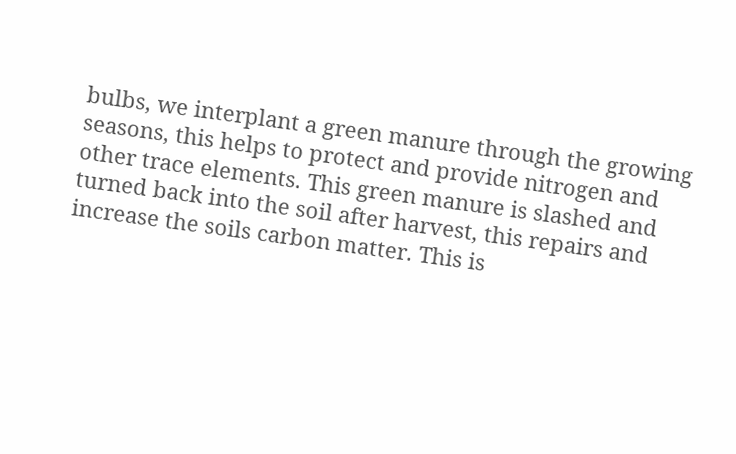bulbs, we interplant a green manure through the growing seasons, this helps to protect and provide nitrogen and other trace elements. This green manure is slashed and turned back into the soil after harvest, this repairs and increase the soils carbon matter. This is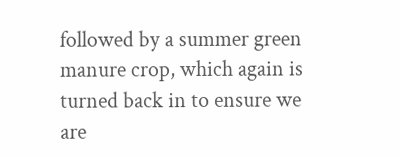followed by a summer green manure crop, which again is turned back in to ensure we are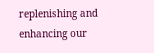replenishing and enhancing our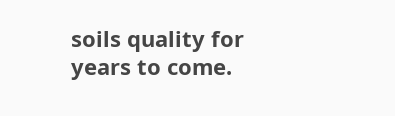soils quality for years to come.